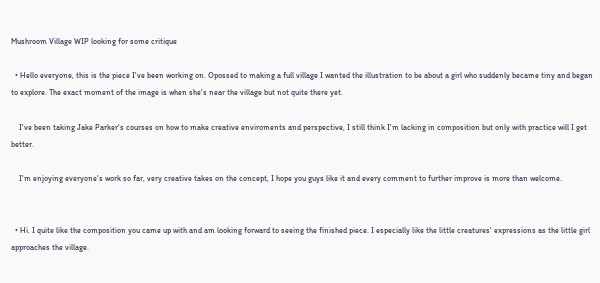Mushroom Village WIP looking for some critique

  • Hello everyone, this is the piece I've been working on. Opossed to making a full village I wanted the illustration to be about a girl who suddenly became tiny and began to explore. The exact moment of the image is when she's near the village but not quite there yet.

    I've been taking Jake Parker's courses on how to make creative enviroments and perspective, I still think I'm lacking in composition but only with practice will I get better.

    I'm enjoying everyone's work so far, very creative takes on the concept, I hope you guys like it and every comment to further improve is more than welcome.


  • Hi. I quite like the composition you came up with and am looking forward to seeing the finished piece. I especially like the little creatures' expressions as the little girl approaches the village.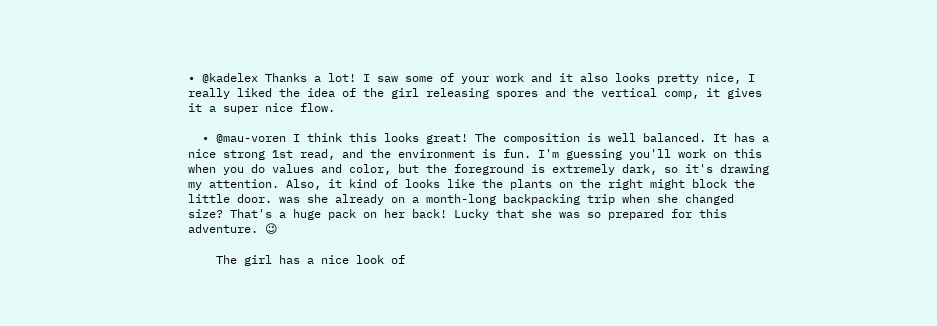• @kadelex Thanks a lot! I saw some of your work and it also looks pretty nice, I really liked the idea of the girl releasing spores and the vertical comp, it gives it a super nice flow.

  • @mau-voren I think this looks great! The composition is well balanced. It has a nice strong 1st read, and the environment is fun. I'm guessing you'll work on this when you do values and color, but the foreground is extremely dark, so it's drawing my attention. Also, it kind of looks like the plants on the right might block the little door. was she already on a month-long backpacking trip when she changed size? That's a huge pack on her back! Lucky that she was so prepared for this adventure. 😉

    The girl has a nice look of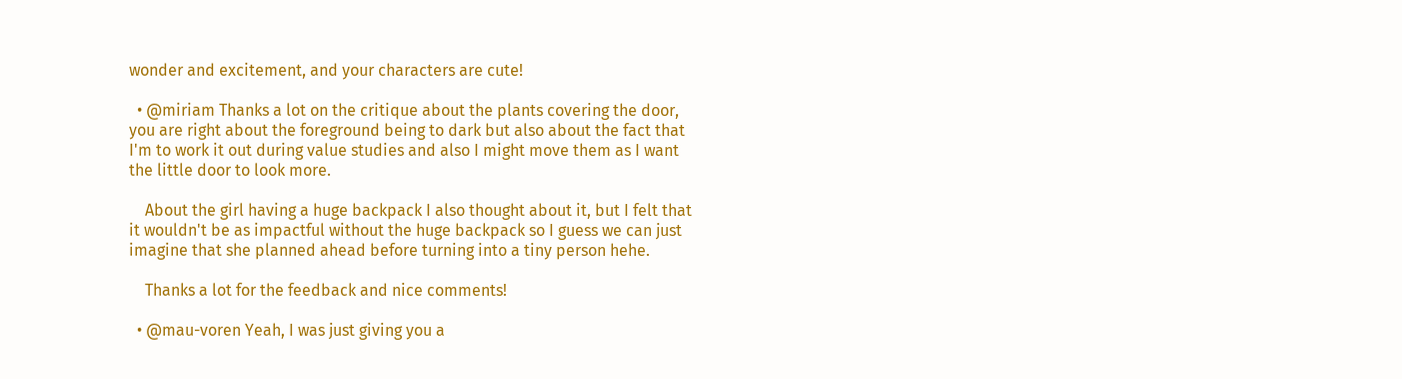wonder and excitement, and your characters are cute!

  • @miriam Thanks a lot on the critique about the plants covering the door, you are right about the foreground being to dark but also about the fact that I'm to work it out during value studies and also I might move them as I want the little door to look more.

    About the girl having a huge backpack I also thought about it, but I felt that it wouldn't be as impactful without the huge backpack so I guess we can just imagine that she planned ahead before turning into a tiny person hehe.

    Thanks a lot for the feedback and nice comments!

  • @mau-voren Yeah, I was just giving you a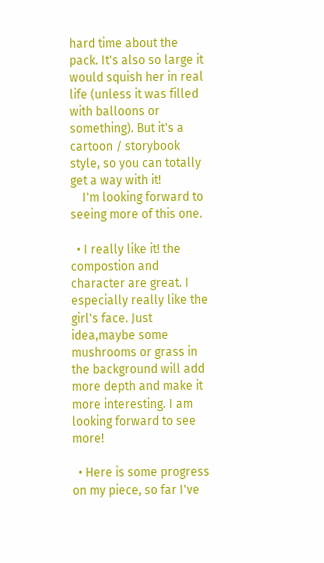hard time about the pack. It's also so large it would squish her in real life (unless it was filled with balloons or something). But it's a cartoon / storybook style, so you can totally get a way with it!
    I'm looking forward to seeing more of this one.

  • I really like it! the compostion and character are great. I especially really like the girl's face. Just idea,maybe some mushrooms or grass in the background will add more depth and make it more interesting. I am looking forward to see more!

  • Here is some progress on my piece, so far I've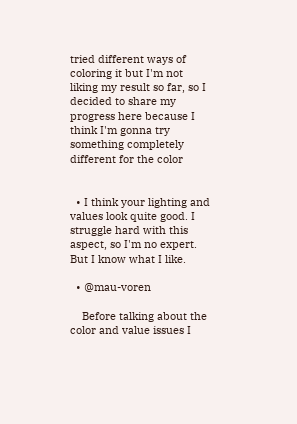tried different ways of coloring it but I'm not liking my result so far, so I decided to share my progress here because I think I'm gonna try something completely different for the color


  • I think your lighting and values look quite good. I struggle hard with this aspect, so I'm no expert. But I know what I like.

  • @mau-voren

    Before talking about the color and value issues I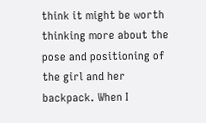think it might be worth thinking more about the pose and positioning of the girl and her backpack. When I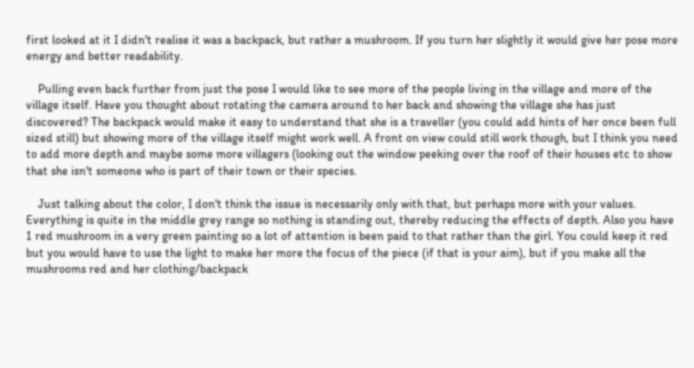first looked at it I didn't realise it was a backpack, but rather a mushroom. If you turn her slightly it would give her pose more energy and better readability.

    Pulling even back further from just the pose I would like to see more of the people living in the village and more of the village itself. Have you thought about rotating the camera around to her back and showing the village she has just discovered? The backpack would make it easy to understand that she is a traveller (you could add hints of her once been full sized still) but showing more of the village itself might work well. A front on view could still work though, but I think you need to add more depth and maybe some more villagers (looking out the window peeking over the roof of their houses etc to show that she isn't someone who is part of their town or their species.

    Just talking about the color, I don't think the issue is necessarily only with that, but perhaps more with your values. Everything is quite in the middle grey range so nothing is standing out, thereby reducing the effects of depth. Also you have 1 red mushroom in a very green painting so a lot of attention is been paid to that rather than the girl. You could keep it red but you would have to use the light to make her more the focus of the piece (if that is your aim), but if you make all the mushrooms red and her clothing/backpack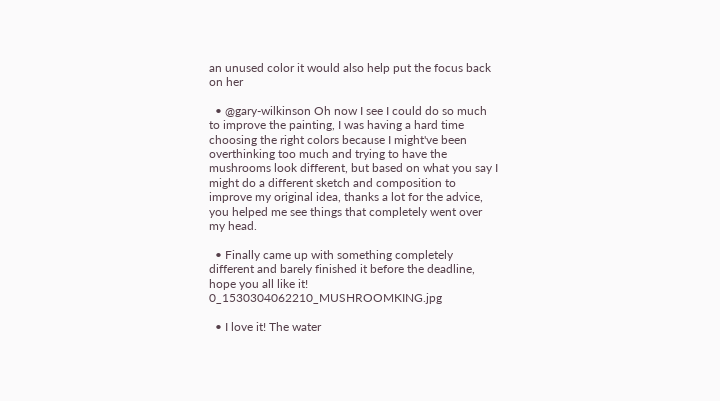an unused color it would also help put the focus back on her

  • @gary-wilkinson Oh now I see I could do so much to improve the painting, I was having a hard time choosing the right colors because I might've been overthinking too much and trying to have the mushrooms look different, but based on what you say I might do a different sketch and composition to improve my original idea, thanks a lot for the advice, you helped me see things that completely went over my head.

  • Finally came up with something completely different and barely finished it before the deadline, hope you all like it! 0_1530304062210_MUSHROOMKING.jpg

  • I love it! The water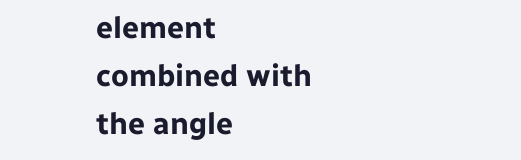element combined with the angle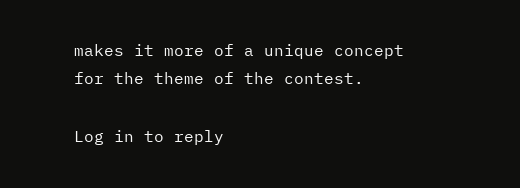makes it more of a unique concept for the theme of the contest.

Log in to reply